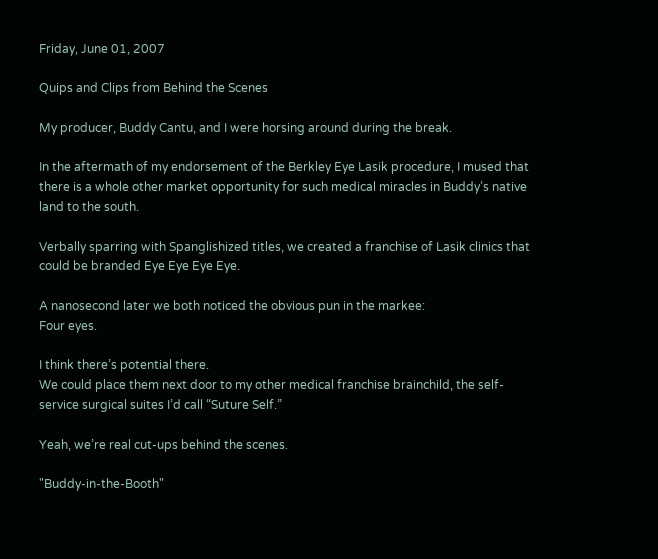Friday, June 01, 2007

Quips and Clips from Behind the Scenes

My producer, Buddy Cantu, and I were horsing around during the break.

In the aftermath of my endorsement of the Berkley Eye Lasik procedure, I mused that there is a whole other market opportunity for such medical miracles in Buddy’s native land to the south.

Verbally sparring with Spanglishized titles, we created a franchise of Lasik clinics that could be branded Eye Eye Eye Eye.

A nanosecond later we both noticed the obvious pun in the markee:
Four eyes.

I think there’s potential there.
We could place them next door to my other medical franchise brainchild, the self-service surgical suites I’d call “Suture Self.”

Yeah, we’re real cut-ups behind the scenes.

"Buddy-in-the-Booth"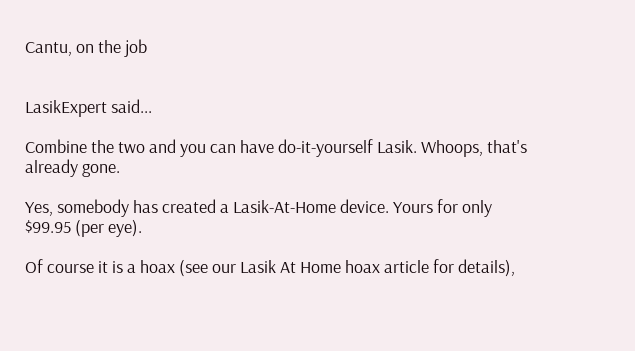Cantu, on the job


LasikExpert said...

Combine the two and you can have do-it-yourself Lasik. Whoops, that's already gone.

Yes, somebody has created a Lasik-At-Home device. Yours for only $99.95 (per eye).

Of course it is a hoax (see our Lasik At Home hoax article for details),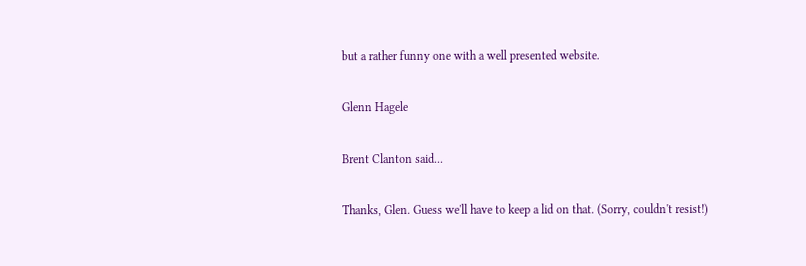but a rather funny one with a well presented website.

Glenn Hagele

Brent Clanton said...

Thanks, Glen. Guess we'll have to keep a lid on that. (Sorry, couldn't resist!)